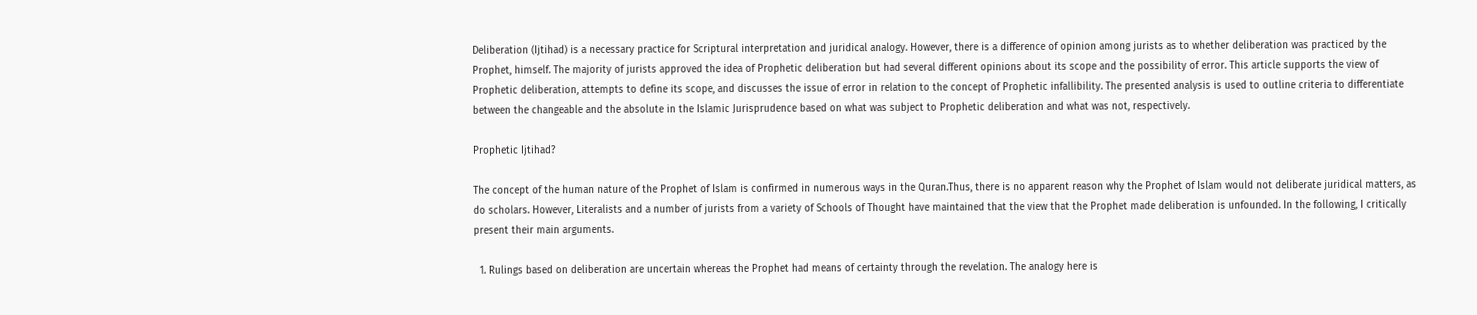Deliberation (Ijtihad) is a necessary practice for Scriptural interpretation and juridical analogy. However, there is a difference of opinion among jurists as to whether deliberation was practiced by the Prophet, himself. The majority of jurists approved the idea of Prophetic deliberation but had several different opinions about its scope and the possibility of error. This article supports the view of Prophetic deliberation, attempts to define its scope, and discusses the issue of error in relation to the concept of Prophetic infallibility. The presented analysis is used to outline criteria to differentiate between the changeable and the absolute in the Islamic Jurisprudence based on what was subject to Prophetic deliberation and what was not, respectively.

Prophetic Ijtihad?

The concept of the human nature of the Prophet of Islam is confirmed in numerous ways in the Quran.Thus, there is no apparent reason why the Prophet of Islam would not deliberate juridical matters, as do scholars. However, Literalists and a number of jurists from a variety of Schools of Thought have maintained that the view that the Prophet made deliberation is unfounded. In the following, I critically present their main arguments.

  1. Rulings based on deliberation are uncertain whereas the Prophet had means of certainty through the revelation. The analogy here is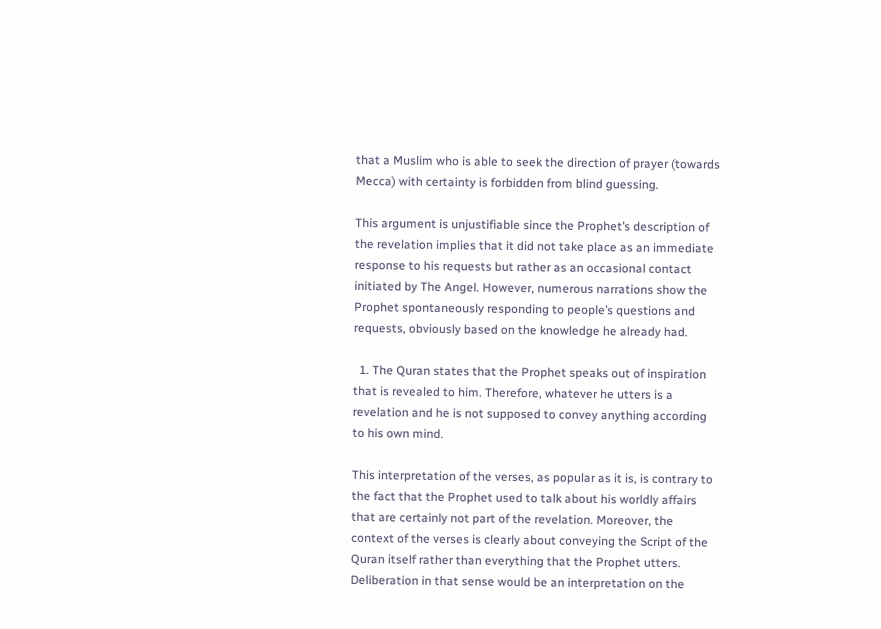that a Muslim who is able to seek the direction of prayer (towards Mecca) with certainty is forbidden from blind guessing.

This argument is unjustifiable since the Prophet’s description of the revelation implies that it did not take place as an immediate response to his requests but rather as an occasional contact initiated by The Angel. However, numerous narrations show the Prophet spontaneously responding to people’s questions and requests, obviously based on the knowledge he already had.

  1. The Quran states that the Prophet speaks out of inspiration that is revealed to him. Therefore, whatever he utters is a revelation and he is not supposed to convey anything according to his own mind.

This interpretation of the verses, as popular as it is, is contrary to the fact that the Prophet used to talk about his worldly affairs that are certainly not part of the revelation. Moreover, the context of the verses is clearly about conveying the Script of the Quran itself rather than everything that the Prophet utters. Deliberation in that sense would be an interpretation on the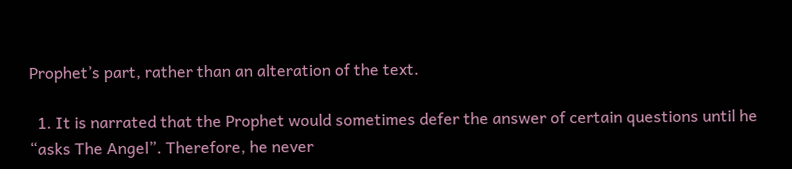Prophet’s part, rather than an alteration of the text.

  1. It is narrated that the Prophet would sometimes defer the answer of certain questions until he “asks The Angel”. Therefore, he never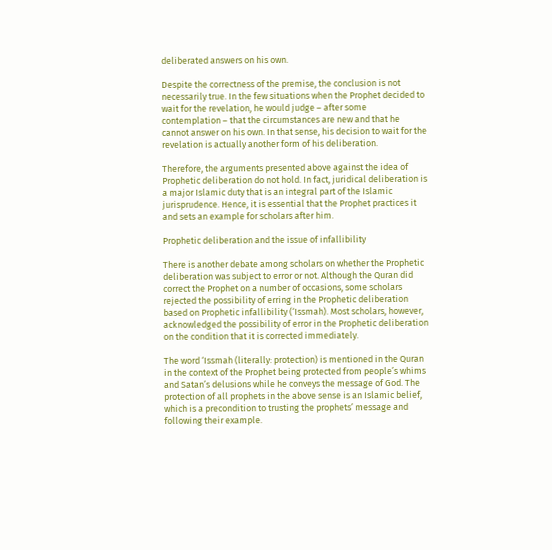deliberated answers on his own.

Despite the correctness of the premise, the conclusion is not necessarily true. In the few situations when the Prophet decided to wait for the revelation, he would judge – after some contemplation – that the circumstances are new and that he cannot answer on his own. In that sense, his decision to wait for the revelation is actually another form of his deliberation.

Therefore, the arguments presented above against the idea of Prophetic deliberation do not hold. In fact, juridical deliberation is a major Islamic duty that is an integral part of the Islamic jurisprudence. Hence, it is essential that the Prophet practices it and sets an example for scholars after him.

Prophetic deliberation and the issue of infallibility

There is another debate among scholars on whether the Prophetic deliberation was subject to error or not. Although the Quran did correct the Prophet on a number of occasions, some scholars rejected the possibility of erring in the Prophetic deliberation based on Prophetic infallibility (‘Issmah). Most scholars, however, acknowledged the possibility of error in the Prophetic deliberation on the condition that it is corrected immediately.

The word ‘Issmah (literally: protection) is mentioned in the Quran in the context of the Prophet being protected from people’s whims and Satan’s delusions while he conveys the message of God. The protection of all prophets in the above sense is an Islamic belief, which is a precondition to trusting the prophets’ message and following their example.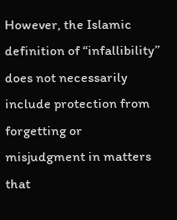However, the Islamic definition of “infallibility” does not necessarily include protection from forgetting or misjudgment in matters that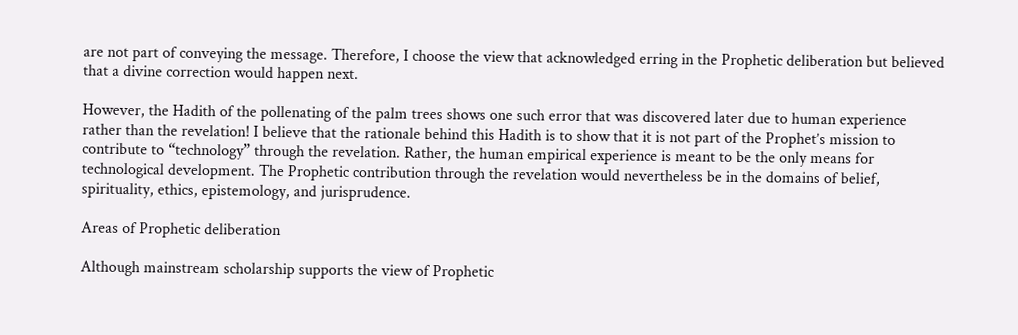are not part of conveying the message. Therefore, I choose the view that acknowledged erring in the Prophetic deliberation but believed that a divine correction would happen next.

However, the Hadith of the pollenating of the palm trees shows one such error that was discovered later due to human experience rather than the revelation! I believe that the rationale behind this Hadith is to show that it is not part of the Prophet’s mission to contribute to “technology” through the revelation. Rather, the human empirical experience is meant to be the only means for technological development. The Prophetic contribution through the revelation would nevertheless be in the domains of belief, spirituality, ethics, epistemology, and jurisprudence.

Areas of Prophetic deliberation

Although mainstream scholarship supports the view of Prophetic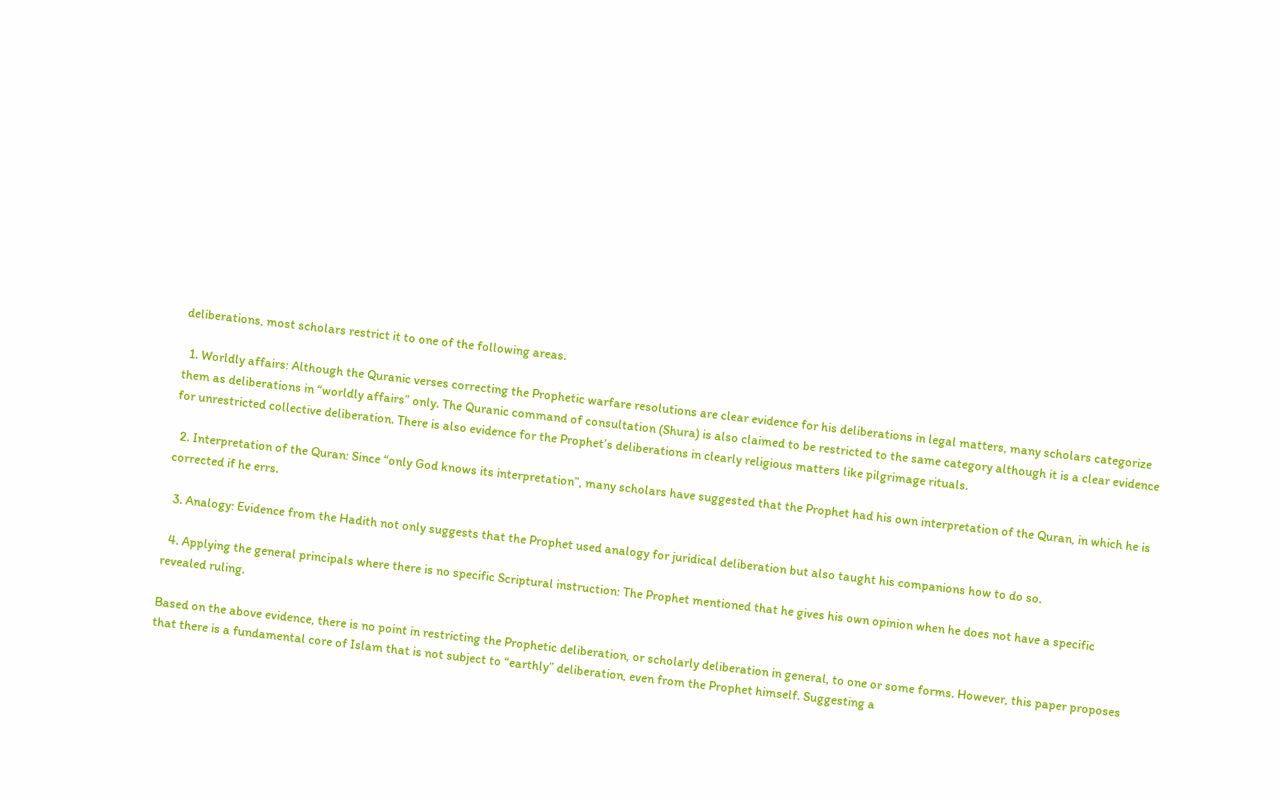deliberations, most scholars restrict it to one of the following areas.

  1. Worldly affairs: Although the Quranic verses correcting the Prophetic warfare resolutions are clear evidence for his deliberations in legal matters, many scholars categorize them as deliberations in “worldly affairs” only. The Quranic command of consultation (Shura) is also claimed to be restricted to the same category although it is a clear evidence for unrestricted collective deliberation. There is also evidence for the Prophet’s deliberations in clearly religious matters like pilgrimage rituals.

  2. Interpretation of the Quran: Since “only God knows its interpretation”, many scholars have suggested that the Prophet had his own interpretation of the Quran, in which he is corrected if he errs.

  3. Analogy: Evidence from the Hadith not only suggests that the Prophet used analogy for juridical deliberation but also taught his companions how to do so.

  4. Applying the general principals where there is no specific Scriptural instruction: The Prophet mentioned that he gives his own opinion when he does not have a specific revealed ruling.

Based on the above evidence, there is no point in restricting the Prophetic deliberation, or scholarly deliberation in general, to one or some forms. However, this paper proposes that there is a fundamental core of Islam that is not subject to “earthly” deliberation, even from the Prophet himself. Suggesting a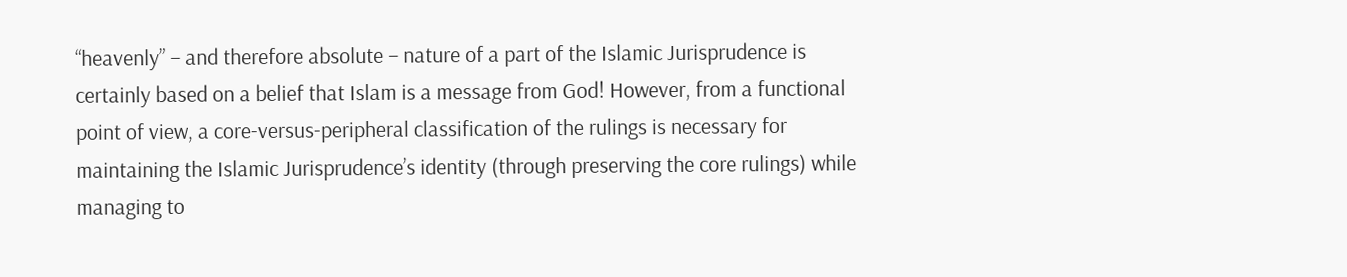“heavenly” – and therefore absolute – nature of a part of the Islamic Jurisprudence is certainly based on a belief that Islam is a message from God! However, from a functional point of view, a core-versus-peripheral classification of the rulings is necessary for maintaining the Islamic Jurisprudence’s identity (through preserving the core rulings) while managing to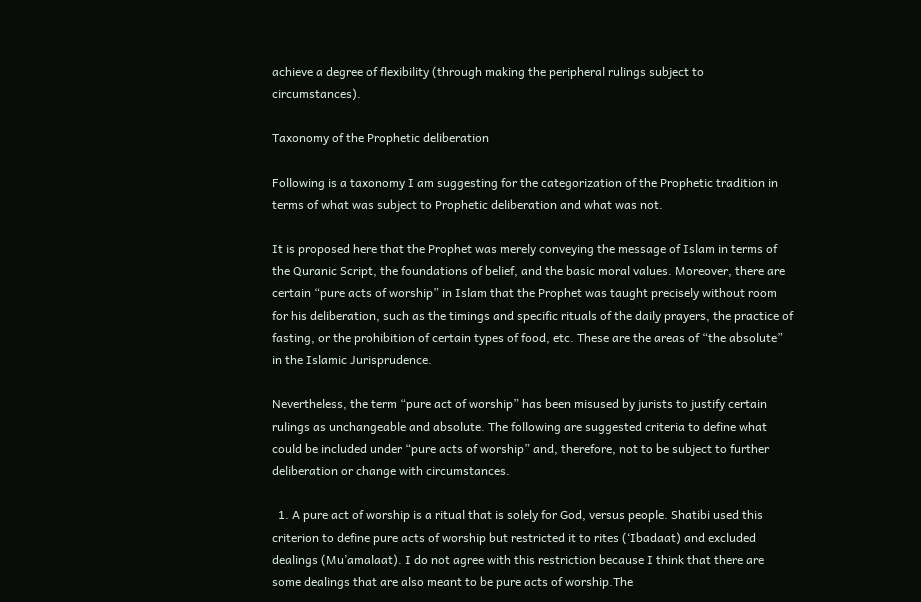achieve a degree of flexibility (through making the peripheral rulings subject to circumstances).

Taxonomy of the Prophetic deliberation

Following is a taxonomy I am suggesting for the categorization of the Prophetic tradition in terms of what was subject to Prophetic deliberation and what was not.

It is proposed here that the Prophet was merely conveying the message of Islam in terms of the Quranic Script, the foundations of belief, and the basic moral values. Moreover, there are certain “pure acts of worship” in Islam that the Prophet was taught precisely without room for his deliberation, such as the timings and specific rituals of the daily prayers, the practice of fasting, or the prohibition of certain types of food, etc. These are the areas of “the absolute” in the Islamic Jurisprudence.

Nevertheless, the term “pure act of worship” has been misused by jurists to justify certain rulings as unchangeable and absolute. The following are suggested criteria to define what could be included under “pure acts of worship” and, therefore, not to be subject to further deliberation or change with circumstances.

  1. A pure act of worship is a ritual that is solely for God, versus people. Shatibi used this criterion to define pure acts of worship but restricted it to rites (‘Ibadaat) and excluded dealings (Mu’amalaat). I do not agree with this restriction because I think that there are some dealings that are also meant to be pure acts of worship.The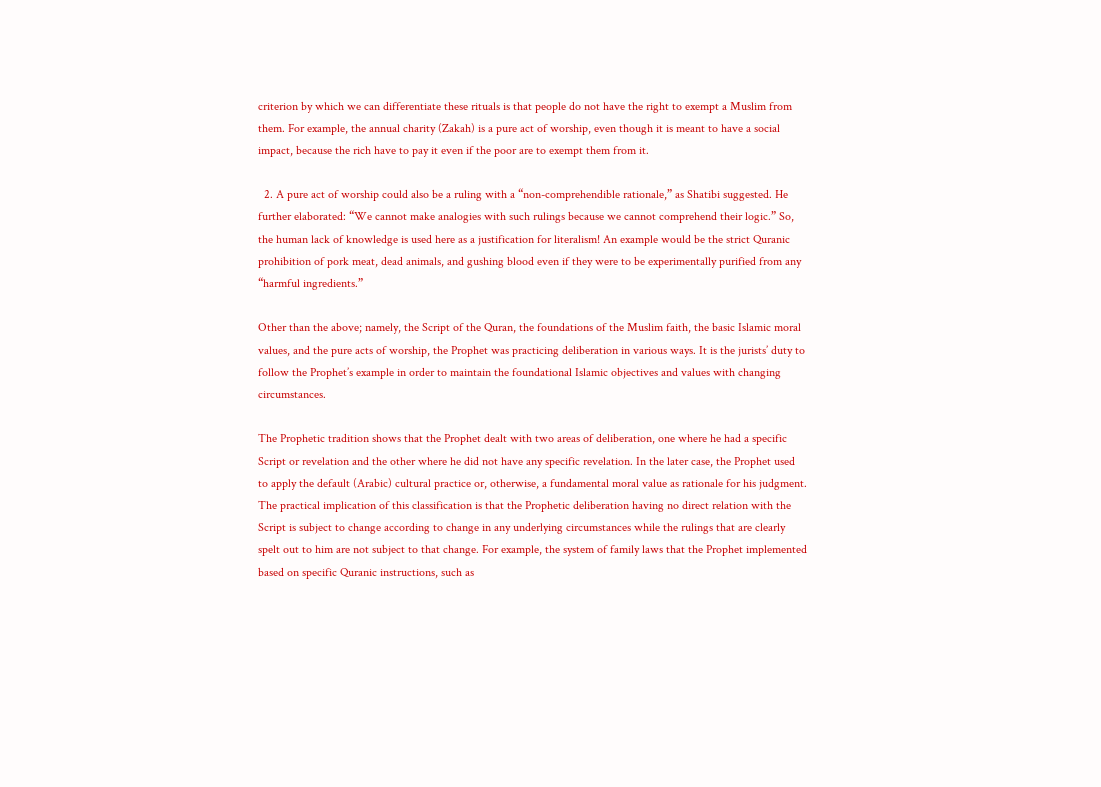criterion by which we can differentiate these rituals is that people do not have the right to exempt a Muslim from them. For example, the annual charity (Zakah) is a pure act of worship, even though it is meant to have a social impact, because the rich have to pay it even if the poor are to exempt them from it.

  2. A pure act of worship could also be a ruling with a “non-comprehendible rationale,” as Shatibi suggested. He further elaborated: “We cannot make analogies with such rulings because we cannot comprehend their logic.” So, the human lack of knowledge is used here as a justification for literalism! An example would be the strict Quranic prohibition of pork meat, dead animals, and gushing blood even if they were to be experimentally purified from any “harmful ingredients.”

Other than the above; namely, the Script of the Quran, the foundations of the Muslim faith, the basic Islamic moral values, and the pure acts of worship, the Prophet was practicing deliberation in various ways. It is the jurists’ duty to follow the Prophet’s example in order to maintain the foundational Islamic objectives and values with changing circumstances.

The Prophetic tradition shows that the Prophet dealt with two areas of deliberation, one where he had a specific Script or revelation and the other where he did not have any specific revelation. In the later case, the Prophet used to apply the default (Arabic) cultural practice or, otherwise, a fundamental moral value as rationale for his judgment. The practical implication of this classification is that the Prophetic deliberation having no direct relation with the Script is subject to change according to change in any underlying circumstances while the rulings that are clearly spelt out to him are not subject to that change. For example, the system of family laws that the Prophet implemented based on specific Quranic instructions, such as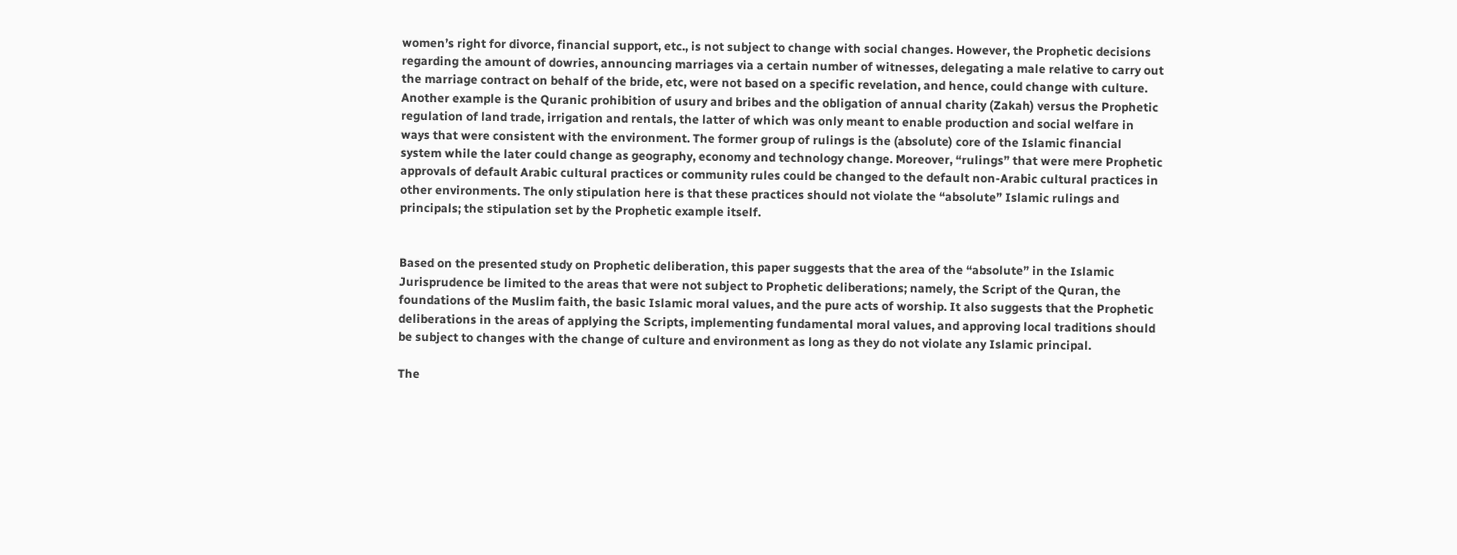women’s right for divorce, financial support, etc., is not subject to change with social changes. However, the Prophetic decisions regarding the amount of dowries, announcing marriages via a certain number of witnesses, delegating a male relative to carry out the marriage contract on behalf of the bride, etc, were not based on a specific revelation, and hence, could change with culture. Another example is the Quranic prohibition of usury and bribes and the obligation of annual charity (Zakah) versus the Prophetic regulation of land trade, irrigation and rentals, the latter of which was only meant to enable production and social welfare in ways that were consistent with the environment. The former group of rulings is the (absolute) core of the Islamic financial system while the later could change as geography, economy and technology change. Moreover, “rulings” that were mere Prophetic approvals of default Arabic cultural practices or community rules could be changed to the default non-Arabic cultural practices in other environments. The only stipulation here is that these practices should not violate the “absolute” Islamic rulings and principals; the stipulation set by the Prophetic example itself.


Based on the presented study on Prophetic deliberation, this paper suggests that the area of the “absolute” in the Islamic Jurisprudence be limited to the areas that were not subject to Prophetic deliberations; namely, the Script of the Quran, the foundations of the Muslim faith, the basic Islamic moral values, and the pure acts of worship. It also suggests that the Prophetic deliberations in the areas of applying the Scripts, implementing fundamental moral values, and approving local traditions should be subject to changes with the change of culture and environment as long as they do not violate any Islamic principal.

The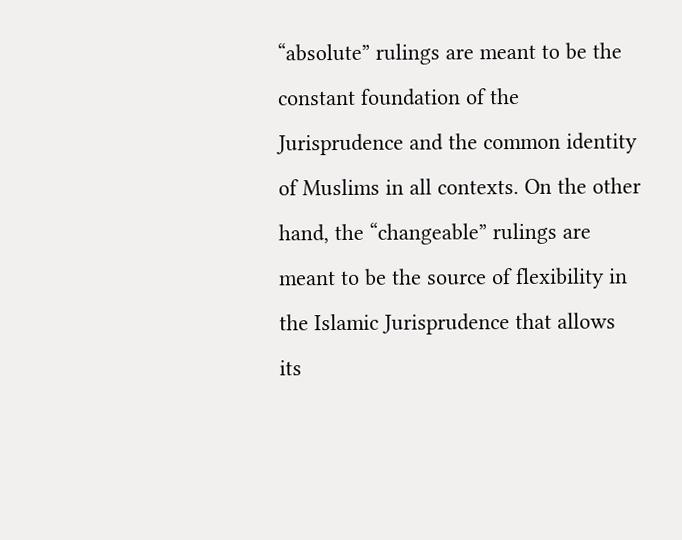“absolute” rulings are meant to be the constant foundation of the Jurisprudence and the common identity of Muslims in all contexts. On the other hand, the “changeable” rulings are meant to be the source of flexibility in the Islamic Jurisprudence that allows its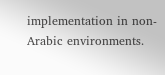implementation in non-Arabic environments.